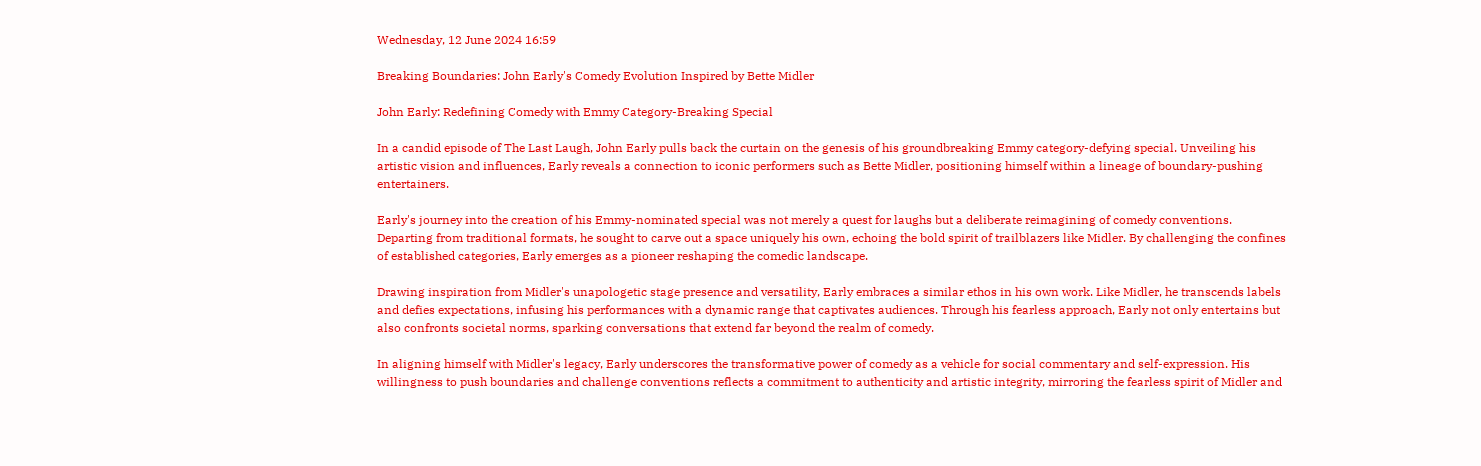Wednesday, 12 June 2024 16:59

Breaking Boundaries: John Early's Comedy Evolution Inspired by Bette Midler

John Early: Redefining Comedy with Emmy Category-Breaking Special

In a candid episode of The Last Laugh, John Early pulls back the curtain on the genesis of his groundbreaking Emmy category-defying special. Unveiling his artistic vision and influences, Early reveals a connection to iconic performers such as Bette Midler, positioning himself within a lineage of boundary-pushing entertainers.

Early's journey into the creation of his Emmy-nominated special was not merely a quest for laughs but a deliberate reimagining of comedy conventions. Departing from traditional formats, he sought to carve out a space uniquely his own, echoing the bold spirit of trailblazers like Midler. By challenging the confines of established categories, Early emerges as a pioneer reshaping the comedic landscape.

Drawing inspiration from Midler's unapologetic stage presence and versatility, Early embraces a similar ethos in his own work. Like Midler, he transcends labels and defies expectations, infusing his performances with a dynamic range that captivates audiences. Through his fearless approach, Early not only entertains but also confronts societal norms, sparking conversations that extend far beyond the realm of comedy.

In aligning himself with Midler's legacy, Early underscores the transformative power of comedy as a vehicle for social commentary and self-expression. His willingness to push boundaries and challenge conventions reflects a commitment to authenticity and artistic integrity, mirroring the fearless spirit of Midler and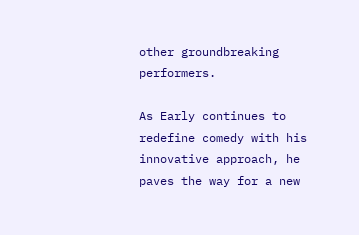other groundbreaking performers.

As Early continues to redefine comedy with his innovative approach, he paves the way for a new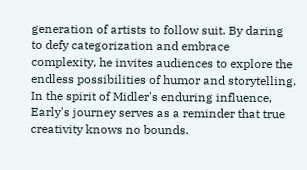generation of artists to follow suit. By daring to defy categorization and embrace complexity, he invites audiences to explore the endless possibilities of humor and storytelling. In the spirit of Midler's enduring influence, Early's journey serves as a reminder that true creativity knows no bounds.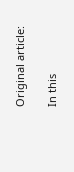Original article:

In this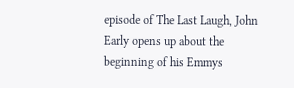episode of The Last Laugh, John Early opens up about the beginning of his Emmys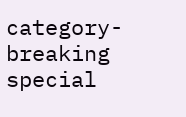category-breaking special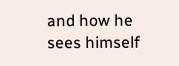and how he sees himself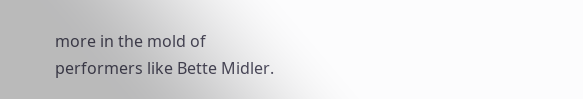more in the mold of performers like Bette Midler.